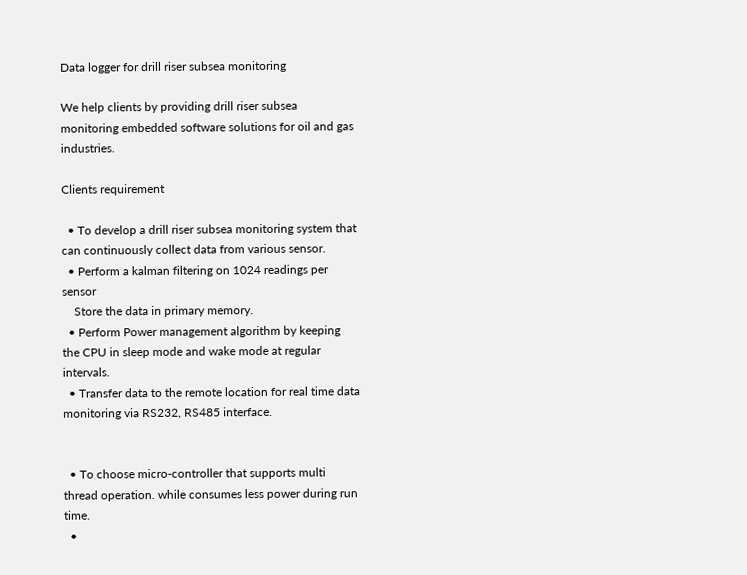Data logger for drill riser subsea monitoring

We help clients by providing drill riser subsea monitoring embedded software solutions for oil and gas industries.

Clients requirement

  • To develop a drill riser subsea monitoring system that can continuously collect data from various sensor.
  • Perform a kalman filtering on 1024 readings per sensor
    Store the data in primary memory.
  • Perform Power management algorithm by keeping the CPU in sleep mode and wake mode at regular intervals.
  • Transfer data to the remote location for real time data monitoring via RS232, RS485 interface.


  • To choose micro-controller that supports multi thread operation. while consumes less power during run time.
  •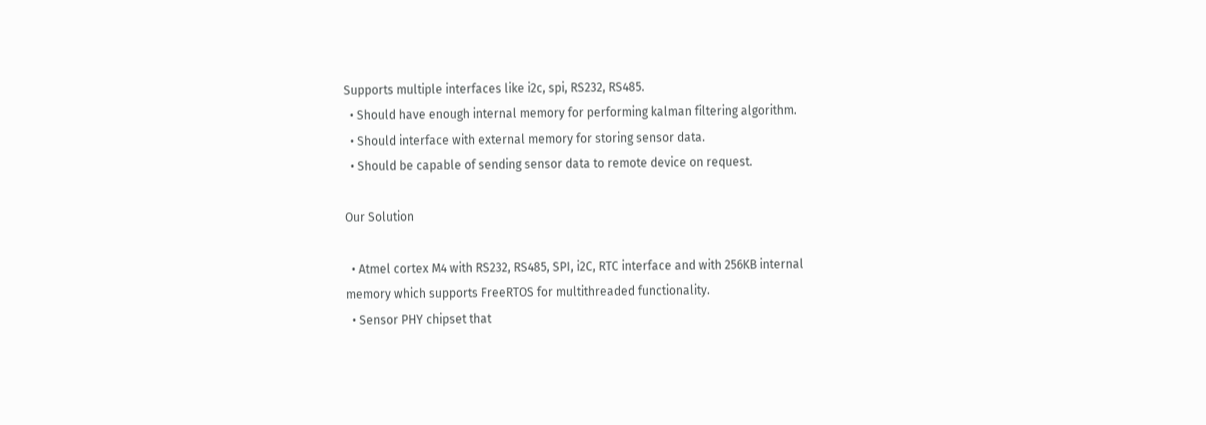Supports multiple interfaces like i2c, spi, RS232, RS485.
  • Should have enough internal memory for performing kalman filtering algorithm.
  • Should interface with external memory for storing sensor data.
  • Should be capable of sending sensor data to remote device on request.

Our Solution

  • Atmel cortex M4 with RS232, RS485, SPI, i2C, RTC interface and with 256KB internal memory which supports FreeRTOS for multithreaded functionality.
  • Sensor PHY chipset that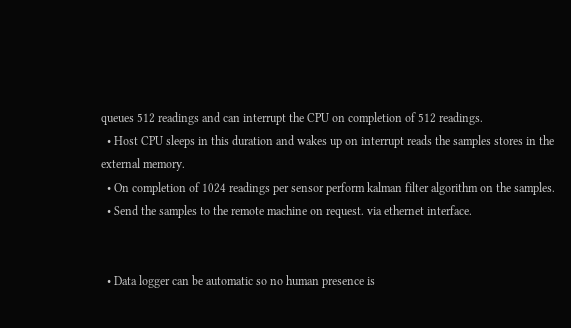queues 512 readings and can interrupt the CPU on completion of 512 readings.
  • Host CPU sleeps in this duration and wakes up on interrupt reads the samples stores in the external memory.
  • On completion of 1024 readings per sensor perform kalman filter algorithm on the samples.
  • Send the samples to the remote machine on request. via ethernet interface.


  • Data logger can be automatic so no human presence is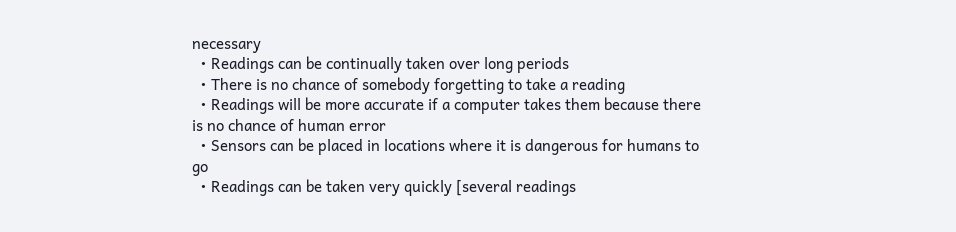necessary
  • Readings can be continually taken over long periods
  • There is no chance of somebody forgetting to take a reading
  • Readings will be more accurate if a computer takes them because there is no chance of human error
  • Sensors can be placed in locations where it is dangerous for humans to go
  • Readings can be taken very quickly [several readings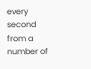every second from a number of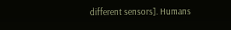different sensors]. Humans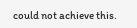could not achieve this.